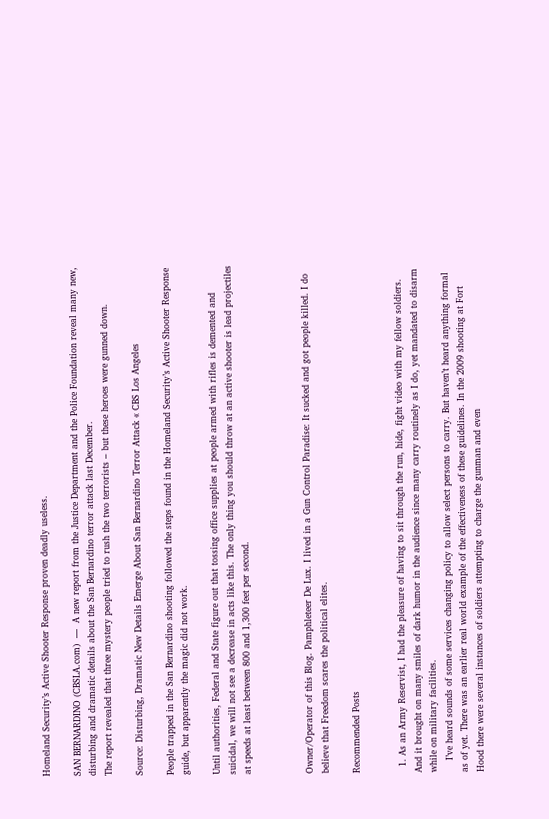Homeland Security’s Active Shooter Response proven deadly useless.

SAN BERNARDINO (CBSLA.com)  —  A new report from the Justice Department and the Police Foundation reveal many new, disturbing and dramatic details about the San Bernardino terror attack last December.
The report revealed that three mystery people tried to rush the two terrorists – but these heroes were gunned down.

Source: Disturbing, Dramatic New Details Emerge About San Bernardino Terror Attack « CBS Los Angeles

People trapped in the San Bernardino shooting followed the steps found in the Homeland Security’s Active Shooter Response guide, but apparently the magic did not work.

Until authorities, Federal and State figure out that tossing office supplies at people armed with rifles is demented and suicidal, we will not see a decrease in acts like this. The only thing you should throw at an active shooter is lead projectiles at speeds at least between 800 and 1,300 feet per second.



Owner/Operator of this Blog. Pamphleteer De Lux. I lived in a Gun Control Paradise: It sucked and got people killed. I do believe that Freedom scares the political elites.

Recommended Posts


  1. As an Army Reservist, I had the pleasure of having to sit through the run, hide, fight video with my fellow soldiers. And it brought on many smiles of dark humor in the audience since many carry routinely as I do, yet mandated to disarm while on military facilities.
    I’ve heard sounds of some services changing policy to allow select persons to carry. But haven’t heard anything formal as of yet. There was an earlier real world example of the effectiveness of these guidelines. In the 2009 shooting at Fort Hood there were several instances of soldiers attempting to charge the gunman and even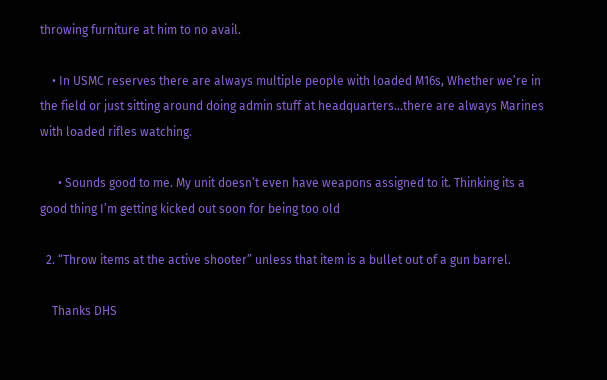throwing furniture at him to no avail.

    • In USMC reserves there are always multiple people with loaded M16s, Whether we’re in the field or just sitting around doing admin stuff at headquarters…there are always Marines with loaded rifles watching.

      • Sounds good to me. My unit doesn’t even have weapons assigned to it. Thinking its a good thing I’m getting kicked out soon for being too old

  2. “Throw items at the active shooter” unless that item is a bullet out of a gun barrel.

    Thanks DHS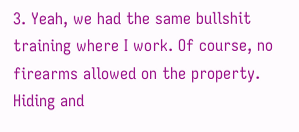3. Yeah, we had the same bullshit training where I work. Of course, no firearms allowed on the property. Hiding and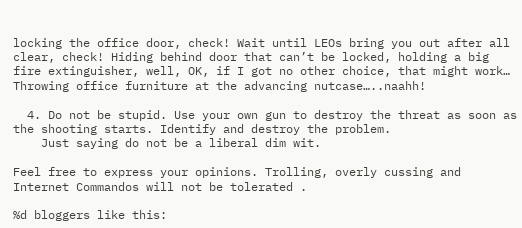locking the office door, check! Wait until LEOs bring you out after all clear, check! Hiding behind door that can’t be locked, holding a big fire extinguisher, well, OK, if I got no other choice, that might work… Throwing office furniture at the advancing nutcase…..naahh!

  4. Do not be stupid. Use your own gun to destroy the threat as soon as the shooting starts. Identify and destroy the problem.
    Just saying do not be a liberal dim wit.

Feel free to express your opinions. Trolling, overly cussing and Internet Commandos will not be tolerated .

%d bloggers like this: